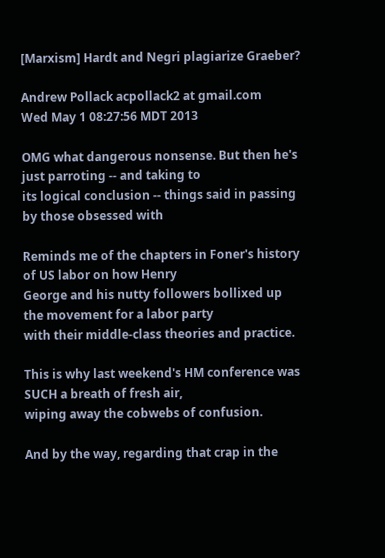[Marxism] Hardt and Negri plagiarize Graeber?

Andrew Pollack acpollack2 at gmail.com
Wed May 1 08:27:56 MDT 2013

OMG what dangerous nonsense. But then he's just parroting -- and taking to
its logical conclusion -- things said in passing by those obsessed with

Reminds me of the chapters in Foner's history of US labor on how Henry
George and his nutty followers bollixed up the movement for a labor party
with their middle-class theories and practice.

This is why last weekend's HM conference was SUCH a breath of fresh air,
wiping away the cobwebs of confusion.

And by the way, regarding that crap in the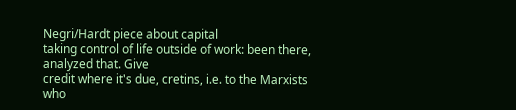Negri/Hardt piece about capital
taking control of life outside of work: been there, analyzed that. Give
credit where it's due, cretins, i.e. to the Marxists who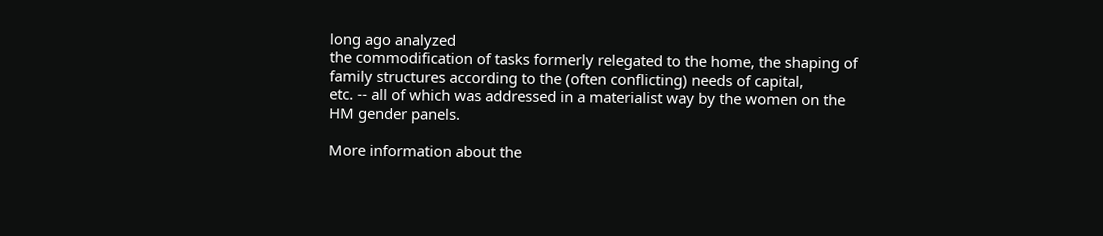long ago analyzed
the commodification of tasks formerly relegated to the home, the shaping of
family structures according to the (often conflicting) needs of capital,
etc. -- all of which was addressed in a materialist way by the women on the
HM gender panels.

More information about the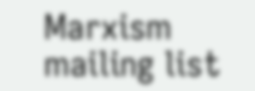Marxism mailing list